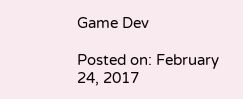Game Dev

Posted on: February 24, 2017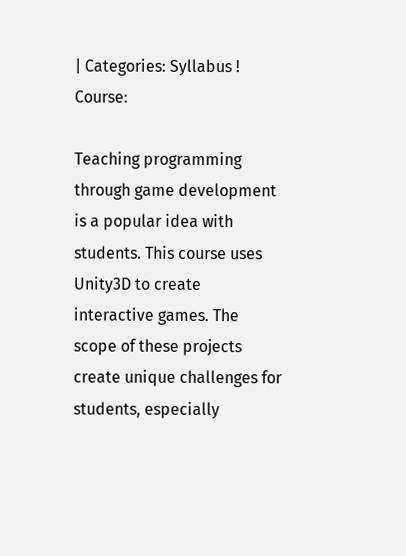| Categories: Syllabus ! Course:

Teaching programming through game development is a popular idea with students. This course uses Unity3D to create interactive games. The scope of these projects create unique challenges for students, especially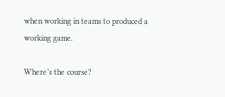when working in teams to produced a working game.

Where’s the course?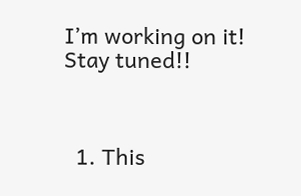I’m working on it! Stay tuned!!



  1. This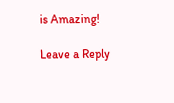is Amazing!

Leave a Reply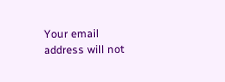Your email address will not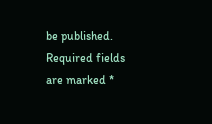be published. Required fields are marked *